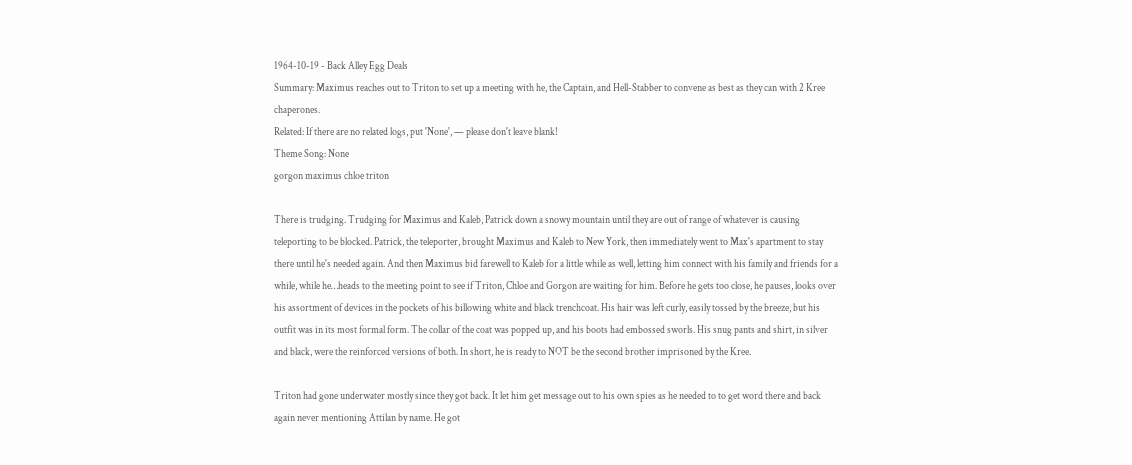1964-10-19 - Back Alley Egg Deals
Summary: Maximus reaches out to Triton to set up a meeting with he, the Captain, and Hell-Stabber to convene as best as they can with 2 Kree chaperones.
Related: If there are no related logs, put 'None', — please don't leave blank!
Theme Song: None
gorgon maximus chloe triton

There is trudging. Trudging for Maximus and Kaleb, Patrick down a snowy mountain until they are out of range of whatever is causing teleporting to be blocked. Patrick, the teleporter, brought Maximus and Kaleb to New York, then immediately went to Max's apartment to stay there until he's needed again. And then Maximus bid farewell to Kaleb for a little while as well, letting him connect with his family and friends for a while, while he…heads to the meeting point to see if Triton, Chloe and Gorgon are waiting for him. Before he gets too close, he pauses, looks over his assortment of devices in the pockets of his billowing white and black trenchcoat. His hair was left curly, easily tossed by the breeze, but his outfit was in its most formal form. The collar of the coat was popped up, and his boots had embossed sworls. His snug pants and shirt, in silver and black, were the reinforced versions of both. In short, he is ready to NOT be the second brother imprisoned by the Kree.

Triton had gone underwater mostly since they got back. It let him get message out to his own spies as he needed to to get word there and back again never mentioning Attilan by name. He got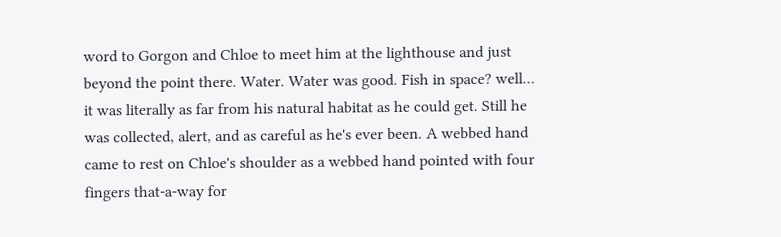word to Gorgon and Chloe to meet him at the lighthouse and just beyond the point there. Water. Water was good. Fish in space? well… it was literally as far from his natural habitat as he could get. Still he was collected, alert, and as careful as he's ever been. A webbed hand came to rest on Chloe's shoulder as a webbed hand pointed with four fingers that-a-way for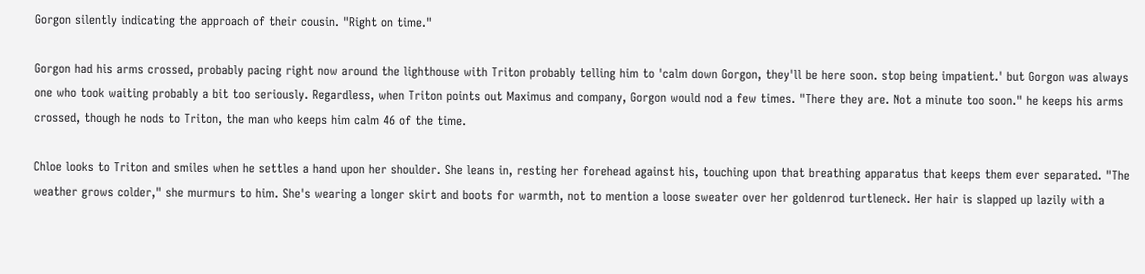Gorgon silently indicating the approach of their cousin. "Right on time."

Gorgon had his arms crossed, probably pacing right now around the lighthouse with Triton probably telling him to 'calm down Gorgon, they'll be here soon. stop being impatient.' but Gorgon was always one who took waiting probably a bit too seriously. Regardless, when Triton points out Maximus and company, Gorgon would nod a few times. "There they are. Not a minute too soon." he keeps his arms crossed, though he nods to Triton, the man who keeps him calm 46 of the time.

Chloe looks to Triton and smiles when he settles a hand upon her shoulder. She leans in, resting her forehead against his, touching upon that breathing apparatus that keeps them ever separated. "The weather grows colder," she murmurs to him. She's wearing a longer skirt and boots for warmth, not to mention a loose sweater over her goldenrod turtleneck. Her hair is slapped up lazily with a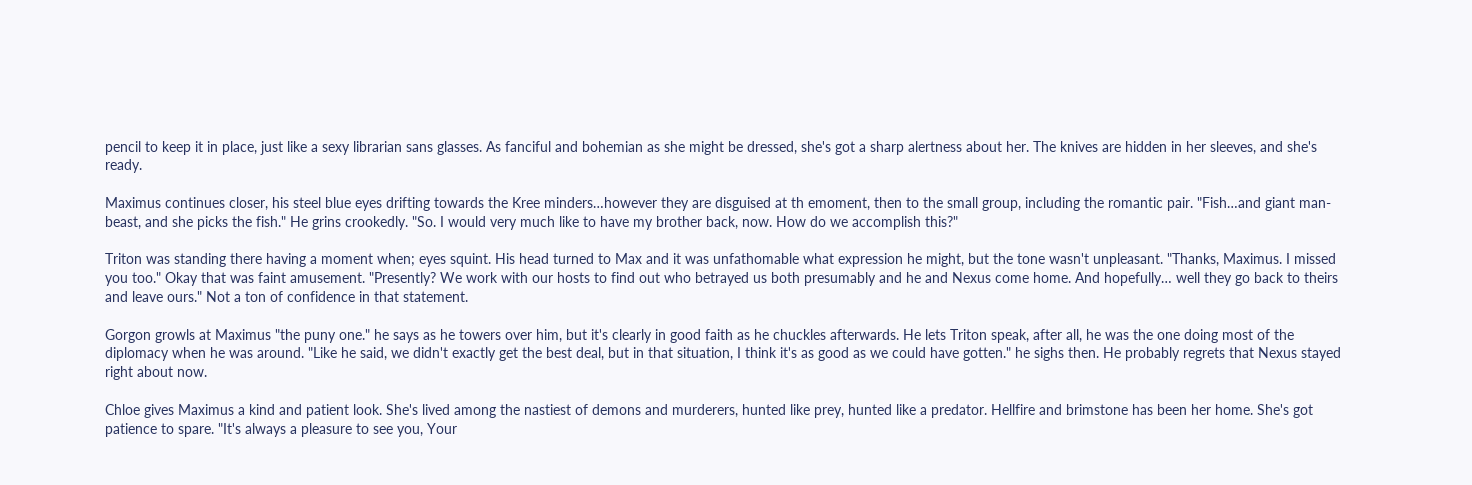pencil to keep it in place, just like a sexy librarian sans glasses. As fanciful and bohemian as she might be dressed, she's got a sharp alertness about her. The knives are hidden in her sleeves, and she's ready.

Maximus continues closer, his steel blue eyes drifting towards the Kree minders…however they are disguised at th emoment, then to the small group, including the romantic pair. "Fish…and giant man-beast, and she picks the fish." He grins crookedly. "So. I would very much like to have my brother back, now. How do we accomplish this?"

Triton was standing there having a moment when; eyes squint. His head turned to Max and it was unfathomable what expression he might, but the tone wasn't unpleasant. "Thanks, Maximus. I missed you too." Okay that was faint amusement. "Presently? We work with our hosts to find out who betrayed us both presumably and he and Nexus come home. And hopefully… well they go back to theirs and leave ours." Not a ton of confidence in that statement.

Gorgon growls at Maximus "the puny one." he says as he towers over him, but it's clearly in good faith as he chuckles afterwards. He lets Triton speak, after all, he was the one doing most of the diplomacy when he was around. "Like he said, we didn't exactly get the best deal, but in that situation, I think it's as good as we could have gotten." he sighs then. He probably regrets that Nexus stayed right about now.

Chloe gives Maximus a kind and patient look. She's lived among the nastiest of demons and murderers, hunted like prey, hunted like a predator. Hellfire and brimstone has been her home. She's got patience to spare. "It's always a pleasure to see you, Your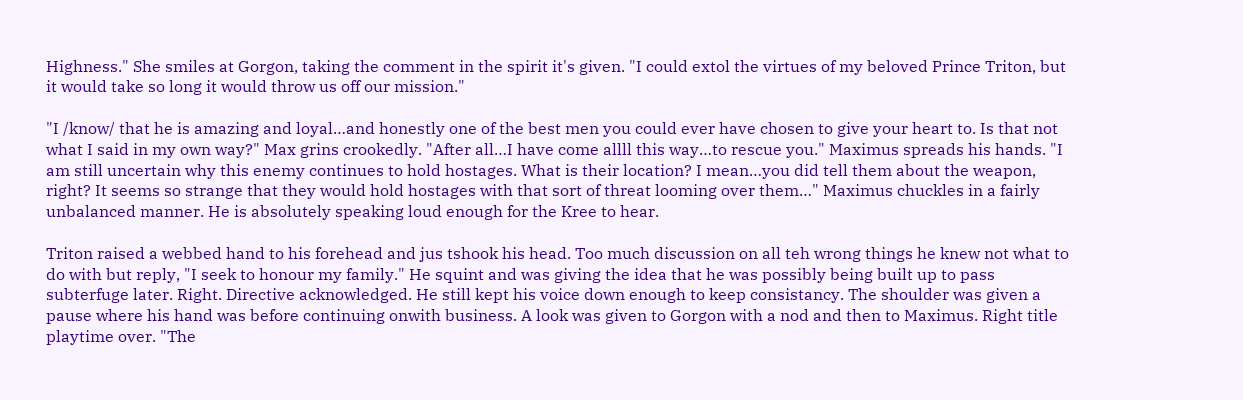Highness." She smiles at Gorgon, taking the comment in the spirit it's given. "I could extol the virtues of my beloved Prince Triton, but it would take so long it would throw us off our mission."

"I /know/ that he is amazing and loyal…and honestly one of the best men you could ever have chosen to give your heart to. Is that not what I said in my own way?" Max grins crookedly. "After all…I have come allll this way…to rescue you." Maximus spreads his hands. "I am still uncertain why this enemy continues to hold hostages. What is their location? I mean…you did tell them about the weapon, right? It seems so strange that they would hold hostages with that sort of threat looming over them…" Maximus chuckles in a fairly unbalanced manner. He is absolutely speaking loud enough for the Kree to hear.

Triton raised a webbed hand to his forehead and jus tshook his head. Too much discussion on all teh wrong things he knew not what to do with but reply, "I seek to honour my family." He squint and was giving the idea that he was possibly being built up to pass subterfuge later. Right. Directive acknowledged. He still kept his voice down enough to keep consistancy. The shoulder was given a pause where his hand was before continuing onwith business. A look was given to Gorgon with a nod and then to Maximus. Right title playtime over. "The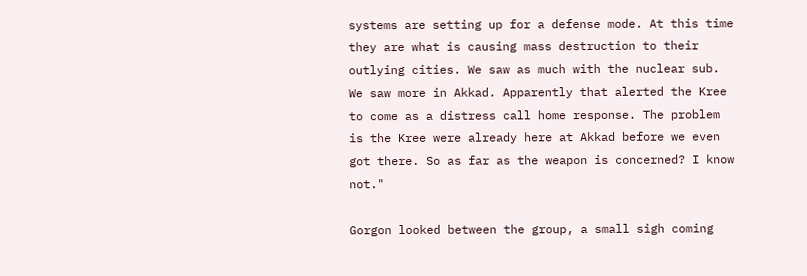systems are setting up for a defense mode. At this time they are what is causing mass destruction to their outlying cities. We saw as much with the nuclear sub. We saw more in Akkad. Apparently that alerted the Kree to come as a distress call home response. The problem is the Kree were already here at Akkad before we even got there. So as far as the weapon is concerned? I know not."

Gorgon looked between the group, a small sigh coming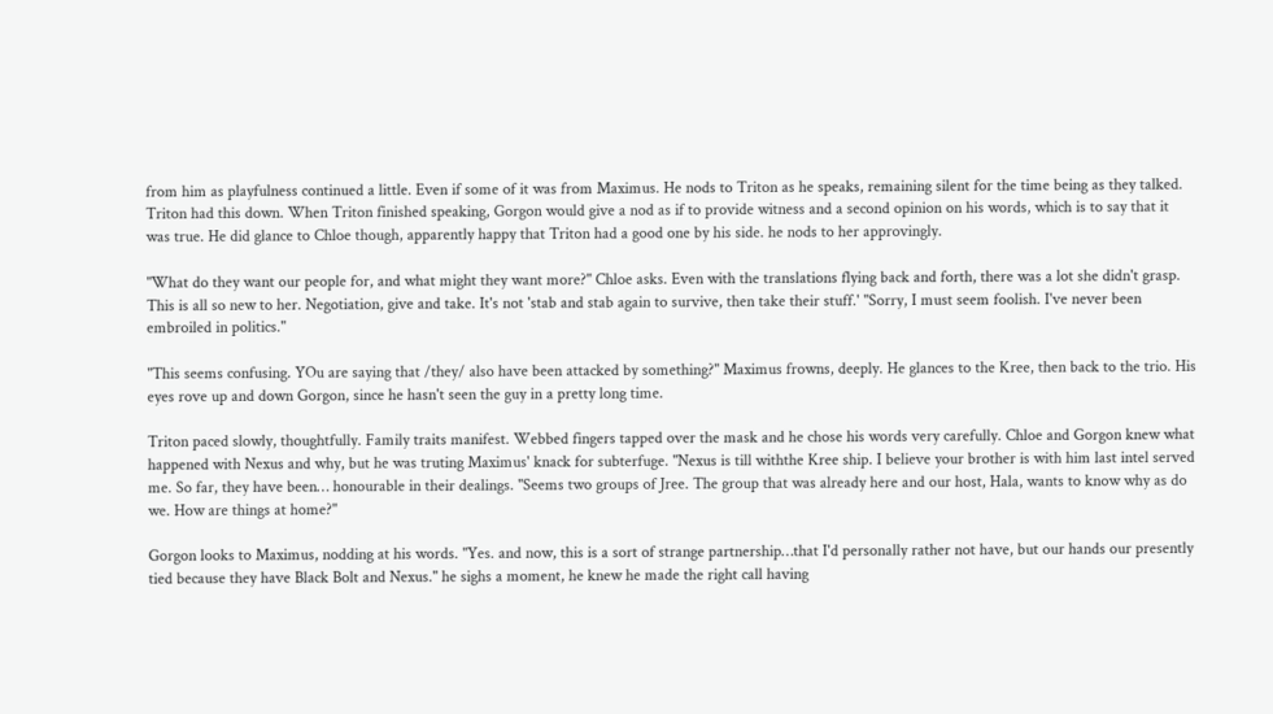from him as playfulness continued a little. Even if some of it was from Maximus. He nods to Triton as he speaks, remaining silent for the time being as they talked. Triton had this down. When Triton finished speaking, Gorgon would give a nod as if to provide witness and a second opinion on his words, which is to say that it was true. He did glance to Chloe though, apparently happy that Triton had a good one by his side. he nods to her approvingly.

"What do they want our people for, and what might they want more?" Chloe asks. Even with the translations flying back and forth, there was a lot she didn't grasp. This is all so new to her. Negotiation, give and take. It's not 'stab and stab again to survive, then take their stuff.' "Sorry, I must seem foolish. I've never been embroiled in politics."

"This seems confusing. YOu are saying that /they/ also have been attacked by something?" Maximus frowns, deeply. He glances to the Kree, then back to the trio. His eyes rove up and down Gorgon, since he hasn't seen the guy in a pretty long time.

Triton paced slowly, thoughtfully. Family traits manifest. Webbed fingers tapped over the mask and he chose his words very carefully. Chloe and Gorgon knew what happened with Nexus and why, but he was truting Maximus' knack for subterfuge. "Nexus is till withthe Kree ship. I believe your brother is with him last intel served me. So far, they have been… honourable in their dealings. "Seems two groups of Jree. The group that was already here and our host, Hala, wants to know why as do we. How are things at home?"

Gorgon looks to Maximus, nodding at his words. "Yes. and now, this is a sort of strange partnership…that I'd personally rather not have, but our hands our presently tied because they have Black Bolt and Nexus." he sighs a moment, he knew he made the right call having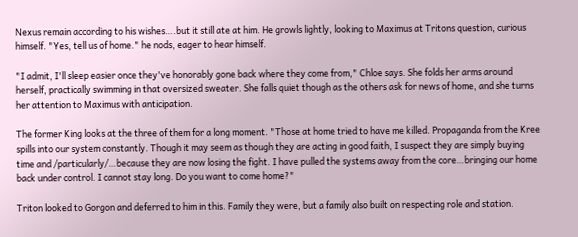Nexus remain according to his wishes….but it still ate at him. He growls lightly, looking to Maximus at Tritons question, curious himself. "Yes, tell us of home." he nods, eager to hear himself.

"I admit, I'll sleep easier once they've honorably gone back where they come from," Chloe says. She folds her arms around herself, practically swimming in that oversized sweater. She falls quiet though as the others ask for news of home, and she turns her attention to Maximus with anticipation.

The former King looks at the three of them for a long moment. "Those at home tried to have me killed. Propaganda from the Kree spills into our system constantly. Though it may seem as though they are acting in good faith, I suspect they are simply buying time and /particularly/…because they are now losing the fight. I have pulled the systems away from the core…bringing our home back under control. I cannot stay long. Do you want to come home?"

Triton looked to Gorgon and deferred to him in this. Family they were, but a family also built on respecting role and station.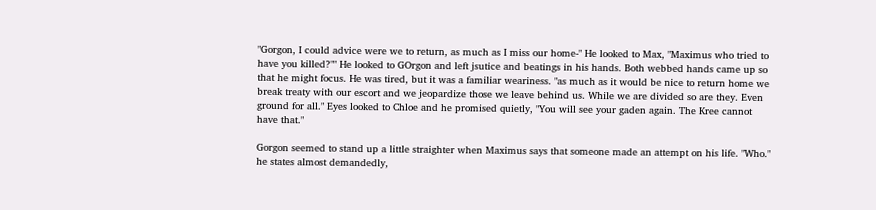"Gorgon, I could advice were we to return, as much as I miss our home-" He looked to Max, "Maximus who tried to have you killed?"" He looked to GOrgon and left jsutice and beatings in his hands. Both webbed hands came up so that he might focus. He was tired, but it was a familiar weariness. "as much as it would be nice to return home we break treaty with our escort and we jeopardize those we leave behind us. While we are divided so are they. Even ground for all." Eyes looked to Chloe and he promised quietly, "You will see your gaden again. The Kree cannot have that."

Gorgon seemed to stand up a little straighter when Maximus says that someone made an attempt on his life. "Who." he states almost demandedly,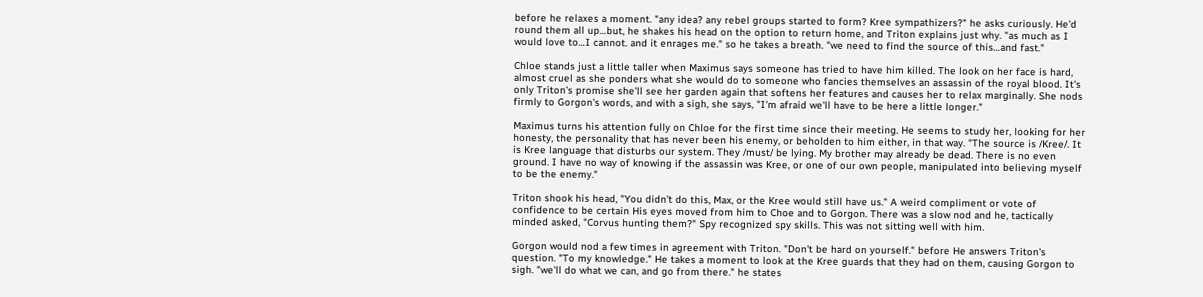before he relaxes a moment. "any idea? any rebel groups started to form? Kree sympathizers?" he asks curiously. He'd round them all up…but, he shakes his head on the option to return home, and Triton explains just why. "as much as I would love to…I cannot. and it enrages me." so he takes a breath. "we need to find the source of this…and fast."

Chloe stands just a little taller when Maximus says someone has tried to have him killed. The look on her face is hard, almost cruel as she ponders what she would do to someone who fancies themselves an assassin of the royal blood. It's only Triton's promise she'll see her garden again that softens her features and causes her to relax marginally. She nods firmly to Gorgon's words, and with a sigh, she says, "I'm afraid we'll have to be here a little longer."

Maximus turns his attention fully on Chloe for the first time since their meeting. He seems to study her, looking for her honesty, the personality that has never been his enemy, or beholden to him either, in that way. "The source is /Kree/. It is Kree language that disturbs our system. They /must/ be lying. My brother may already be dead. There is no even ground. I have no way of knowing if the assassin was Kree, or one of our own people, manipulated into believing myself to be the enemy."

Triton shook his head, "You didn't do this, Max, or the Kree would still have us." A weird compliment or vote of confidence to be certain His eyes moved from him to Choe and to Gorgon. There was a slow nod and he, tactically minded asked, "Corvus hunting them?" Spy recognized spy skills. This was not sitting well with him.

Gorgon would nod a few times in agreement with Triton. "Don't be hard on yourself." before He answers Triton's question. "To my knowledge." He takes a moment to look at the Kree guards that they had on them, causing Gorgon to sigh. "we'll do what we can, and go from there." he states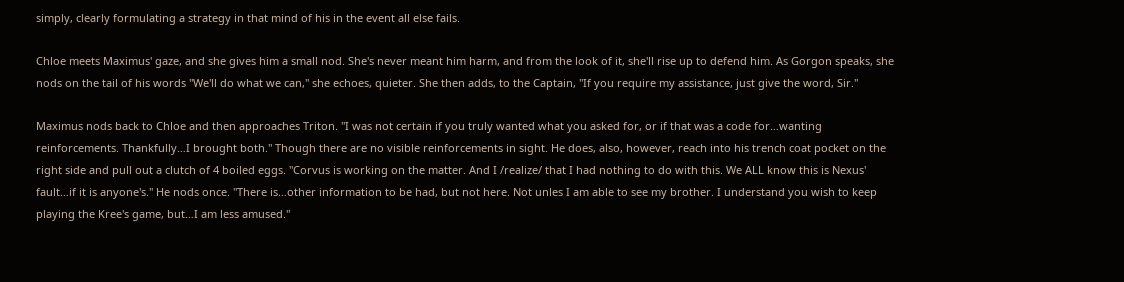simply, clearly formulating a strategy in that mind of his in the event all else fails.

Chloe meets Maximus' gaze, and she gives him a small nod. She's never meant him harm, and from the look of it, she'll rise up to defend him. As Gorgon speaks, she nods on the tail of his words "We'll do what we can," she echoes, quieter. She then adds, to the Captain, "If you require my assistance, just give the word, Sir."

Maximus nods back to Chloe and then approaches Triton. "I was not certain if you truly wanted what you asked for, or if that was a code for…wanting reinforcements. Thankfully…I brought both." Though there are no visible reinforcements in sight. He does, also, however, reach into his trench coat pocket on the right side and pull out a clutch of 4 boiled eggs. "Corvus is working on the matter. And I /realize/ that I had nothing to do with this. We ALL know this is Nexus' fault…if it is anyone's." He nods once. "There is…other information to be had, but not here. Not unles I am able to see my brother. I understand you wish to keep playing the Kree's game, but…I am less amused."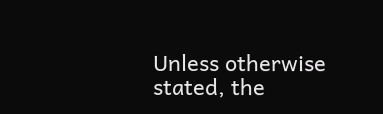Unless otherwise stated, the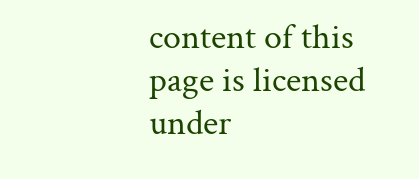content of this page is licensed under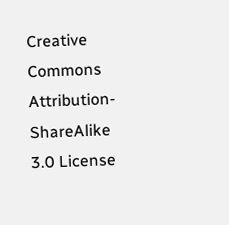Creative Commons Attribution-ShareAlike 3.0 License